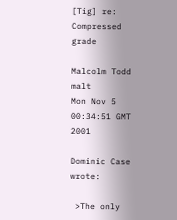[Tig] re: Compressed grade

Malcolm Todd malt
Mon Nov 5 00:34:51 GMT 2001

Dominic Case wrote:

 >The only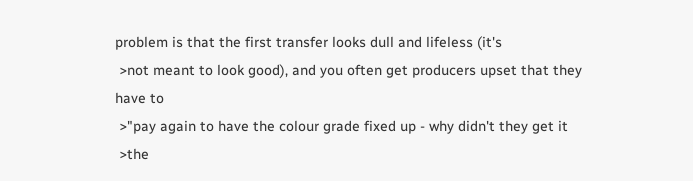problem is that the first transfer looks dull and lifeless (it's
 >not meant to look good), and you often get producers upset that they
have to
 >"pay again to have the colour grade fixed up - why didn't they get it
 >the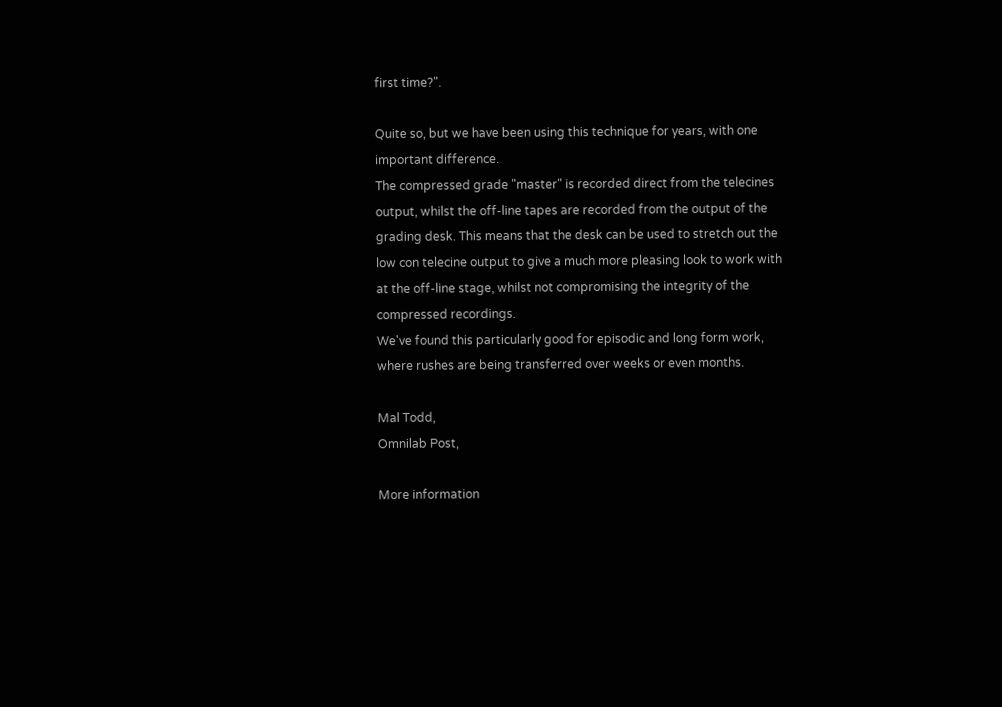first time?".

Quite so, but we have been using this technique for years, with one
important difference.
The compressed grade "master" is recorded direct from the telecines
output, whilst the off-line tapes are recorded from the output of the
grading desk. This means that the desk can be used to stretch out the
low con telecine output to give a much more pleasing look to work with
at the off-line stage, whilst not compromising the integrity of the
compressed recordings.
We've found this particularly good for episodic and long form work,
where rushes are being transferred over weeks or even months.

Mal Todd,
Omnilab Post,

More information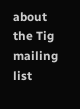about the Tig mailing list